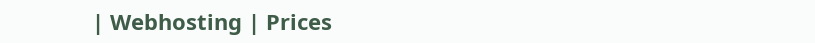| Webhosting | Prices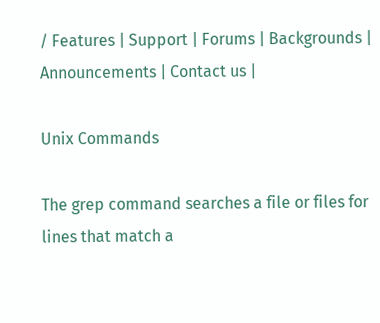/ Features | Support | Forums | Backgrounds | Announcements | Contact us |

Unix Commands

The grep command searches a file or files for lines that match a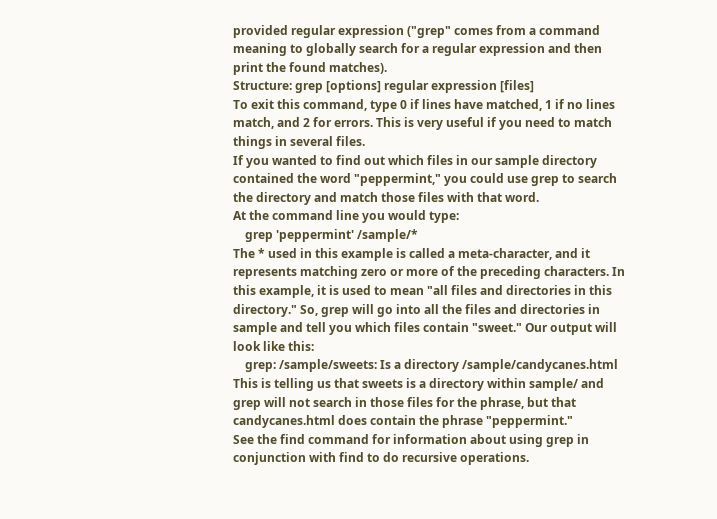provided regular expression ("grep" comes from a command meaning to globally search for a regular expression and then print the found matches).
Structure: grep [options] regular expression [files]
To exit this command, type 0 if lines have matched, 1 if no lines match, and 2 for errors. This is very useful if you need to match things in several files.
If you wanted to find out which files in our sample directory contained the word "peppermint," you could use grep to search the directory and match those files with that word.
At the command line you would type:
    grep 'peppermint' /sample/*
The * used in this example is called a meta-character, and it represents matching zero or more of the preceding characters. In this example, it is used to mean "all files and directories in this directory." So, grep will go into all the files and directories in sample and tell you which files contain "sweet." Our output will look like this:
    grep: /sample/sweets: Is a directory /sample/candycanes.html
This is telling us that sweets is a directory within sample/ and grep will not search in those files for the phrase, but that candycanes.html does contain the phrase "peppermint."
See the find command for information about using grep in conjunction with find to do recursive operations.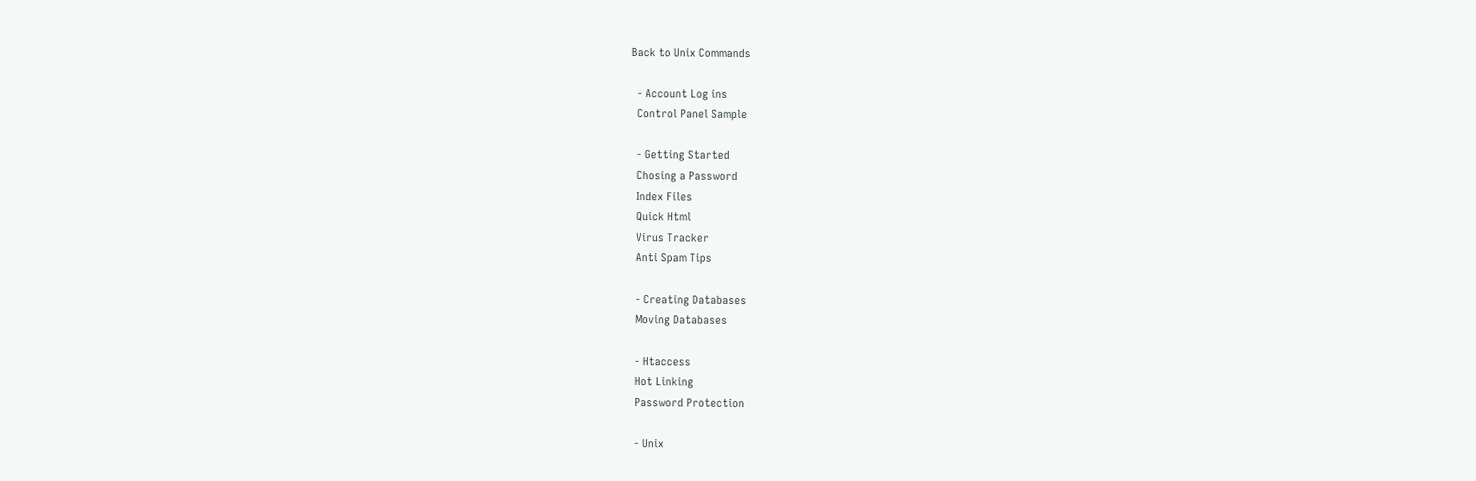Back to Unix Commands

  - Account Log ins
  Control Panel Sample

  - Getting Started
  Chosing a Password
  Index Files
  Quick Html
  Virus Tracker
  Anti Spam Tips

  - Creating Databases
  Moving Databases

  - Htaccess
  Hot Linking
  Password Protection

  - Unix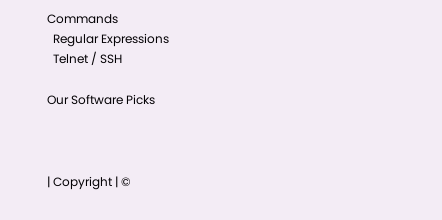Commands
  Regular Expressions
  Telnet / SSH

Our Software Picks



| Copyright | ©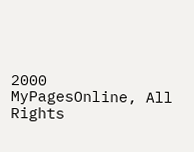2000 MyPagesOnline, All Rights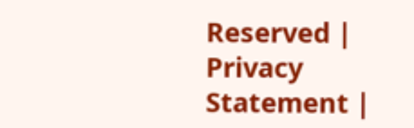Reserved | Privacy Statement |